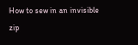How to sew in an invisible zip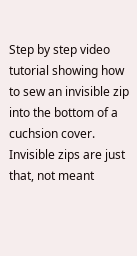Step by step video tutorial showing how to sew an invisible zip into the bottom of a cuchsion cover. Invisible zips are just that, not meant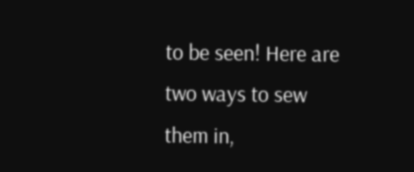to be seen! Here are two ways to sew them in,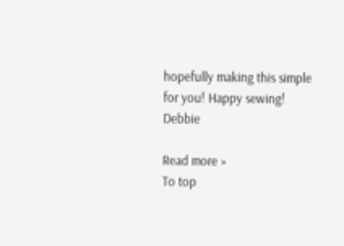hopefully making this simple for you! Happy sewing! Debbie

Read more »
To top